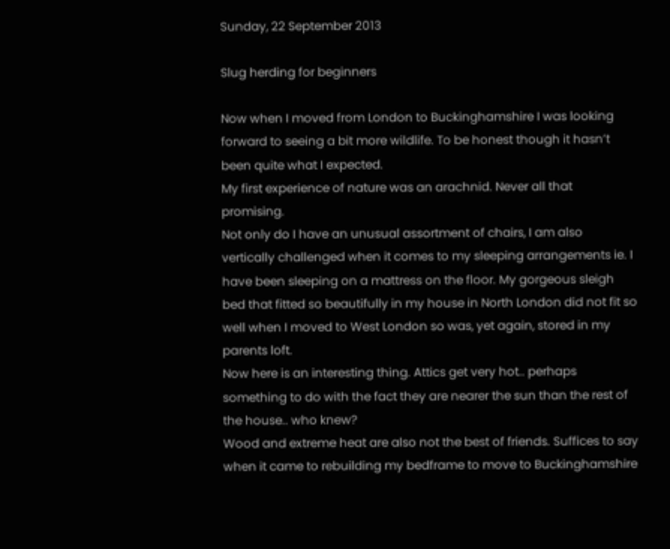Sunday, 22 September 2013

Slug herding for beginners

Now when I moved from London to Buckinghamshire I was looking forward to seeing a bit more wildlife. To be honest though it hasn’t been quite what I expected.
My first experience of nature was an arachnid. Never all that promising.
Not only do I have an unusual assortment of chairs, I am also vertically challenged when it comes to my sleeping arrangements ie. I have been sleeping on a mattress on the floor. My gorgeous sleigh bed that fitted so beautifully in my house in North London did not fit so well when I moved to West London so was, yet again, stored in my parents loft.
Now here is an interesting thing. Attics get very hot.. perhaps something to do with the fact they are nearer the sun than the rest of the house.. who knew?
Wood and extreme heat are also not the best of friends. Suffices to say when it came to rebuilding my bedframe to move to Buckinghamshire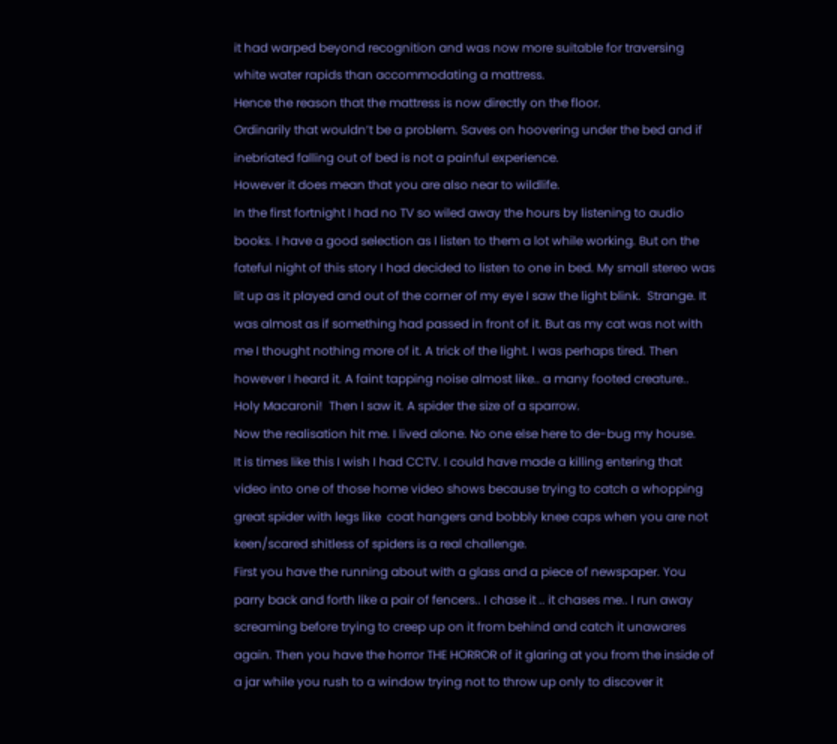it had warped beyond recognition and was now more suitable for traversing white water rapids than accommodating a mattress.
Hence the reason that the mattress is now directly on the floor.
Ordinarily that wouldn’t be a problem. Saves on hoovering under the bed and if inebriated falling out of bed is not a painful experience.
However it does mean that you are also near to wildlife.
In the first fortnight I had no TV so wiled away the hours by listening to audio books. I have a good selection as I listen to them a lot while working. But on the fateful night of this story I had decided to listen to one in bed. My small stereo was lit up as it played and out of the corner of my eye I saw the light blink.  Strange. It was almost as if something had passed in front of it. But as my cat was not with me I thought nothing more of it. A trick of the light. I was perhaps tired. Then however I heard it. A faint tapping noise almost like.. a many footed creature.. Holy Macaroni!  Then I saw it. A spider the size of a sparrow.
Now the realisation hit me. I lived alone. No one else here to de-bug my house.
It is times like this I wish I had CCTV. I could have made a killing entering that video into one of those home video shows because trying to catch a whopping great spider with legs like  coat hangers and bobbly knee caps when you are not keen/scared shitless of spiders is a real challenge.
First you have the running about with a glass and a piece of newspaper. You parry back and forth like a pair of fencers.. I chase it .. it chases me.. I run away screaming before trying to creep up on it from behind and catch it unawares again. Then you have the horror THE HORROR of it glaring at you from the inside of a jar while you rush to a window trying not to throw up only to discover it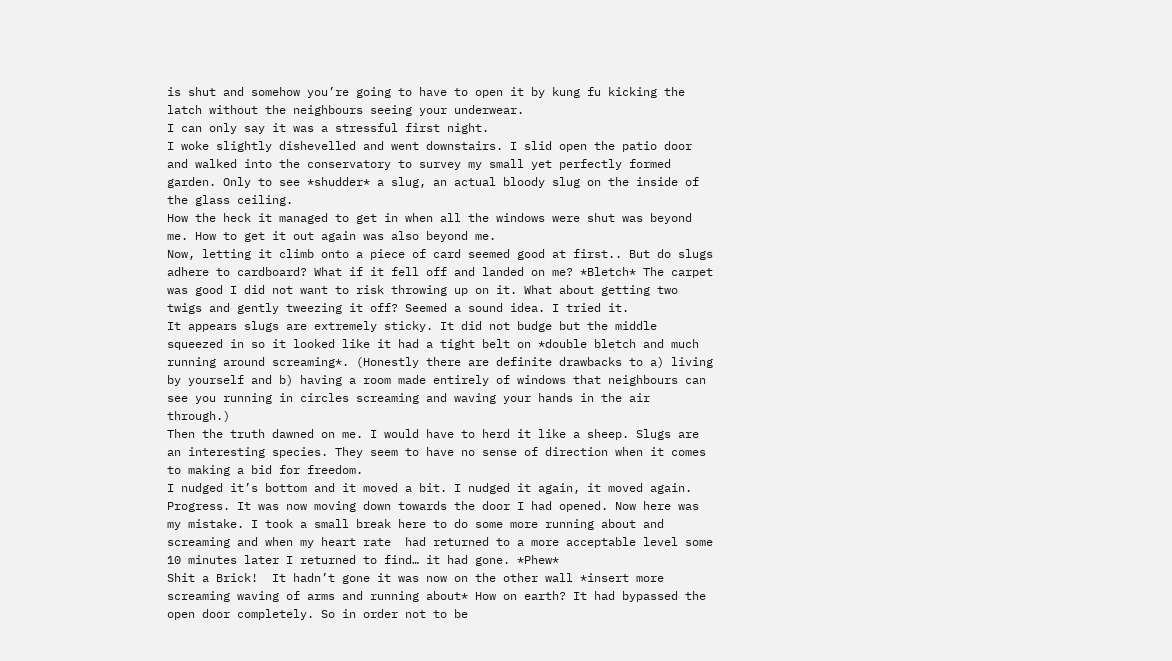is shut and somehow you’re going to have to open it by kung fu kicking the latch without the neighbours seeing your underwear.
I can only say it was a stressful first night.
I woke slightly dishevelled and went downstairs. I slid open the patio door and walked into the conservatory to survey my small yet perfectly formed garden. Only to see *shudder* a slug, an actual bloody slug on the inside of the glass ceiling.
How the heck it managed to get in when all the windows were shut was beyond me. How to get it out again was also beyond me.
Now, letting it climb onto a piece of card seemed good at first.. But do slugs adhere to cardboard? What if it fell off and landed on me? *Bletch* The carpet was good I did not want to risk throwing up on it. What about getting two twigs and gently tweezing it off? Seemed a sound idea. I tried it.
It appears slugs are extremely sticky. It did not budge but the middle squeezed in so it looked like it had a tight belt on *double bletch and much running around screaming*. (Honestly there are definite drawbacks to a) living by yourself and b) having a room made entirely of windows that neighbours can see you running in circles screaming and waving your hands in the air through.)
Then the truth dawned on me. I would have to herd it like a sheep. Slugs are an interesting species. They seem to have no sense of direction when it comes to making a bid for freedom.
I nudged it’s bottom and it moved a bit. I nudged it again, it moved again. Progress. It was now moving down towards the door I had opened. Now here was my mistake. I took a small break here to do some more running about and screaming and when my heart rate  had returned to a more acceptable level some 10 minutes later I returned to find… it had gone. *Phew*
Shit a Brick!  It hadn’t gone it was now on the other wall *insert more screaming waving of arms and running about* How on earth? It had bypassed the open door completely. So in order not to be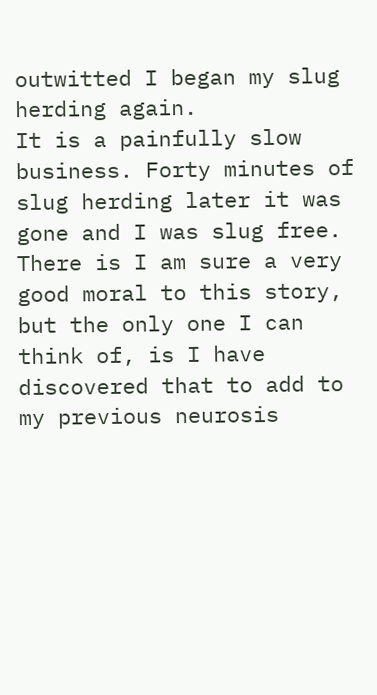outwitted I began my slug herding again.
It is a painfully slow business. Forty minutes of slug herding later it was gone and I was slug free.
There is I am sure a very good moral to this story, but the only one I can think of, is I have discovered that to add to my previous neurosis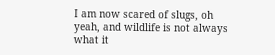I am now scared of slugs, oh yeah, and wildlife is not always what it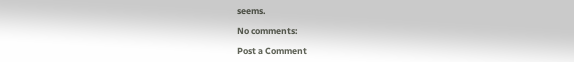seems.

No comments:

Post a Comment